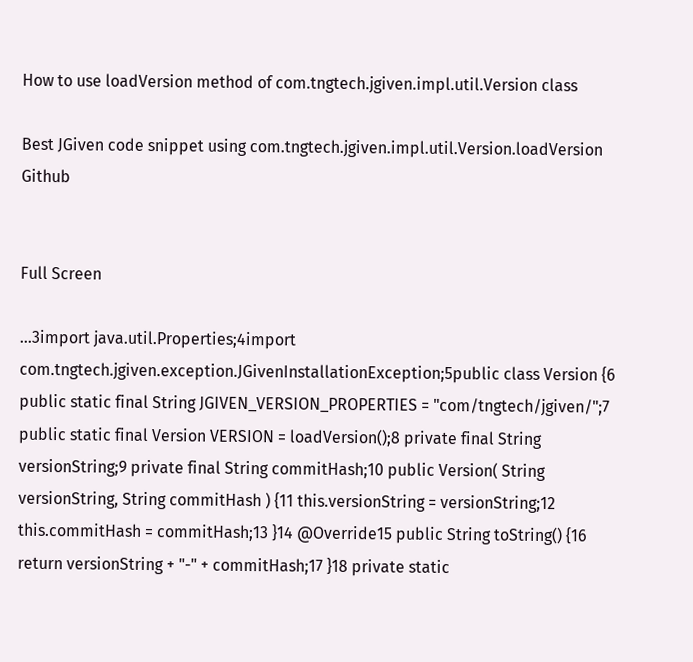How to use loadVersion method of com.tngtech.jgiven.impl.util.Version class

Best JGiven code snippet using com.tngtech.jgiven.impl.util.Version.loadVersion Github


Full Screen

...3import java.util.Properties;4import com.tngtech.jgiven.exception.JGivenInstallationException;5public class Version {6 public static final String JGIVEN_VERSION_PROPERTIES = "com/tngtech/jgiven/";7 public static final Version VERSION = loadVersion();8 private final String versionString;9 private final String commitHash;10 public Version( String versionString, String commitHash ) {11 this.versionString = versionString;12 this.commitHash = commitHash;13 }14 @Override15 public String toString() {16 return versionString + "-" + commitHash;17 }18 private static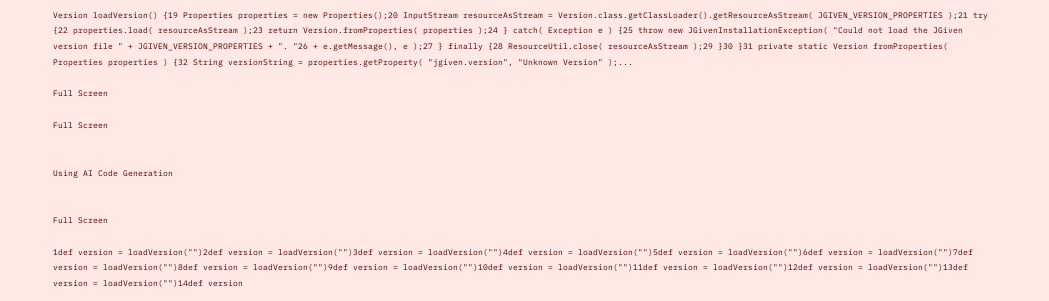Version loadVersion() {19 Properties properties = new Properties();20 InputStream resourceAsStream = Version.class.getClassLoader().getResourceAsStream( JGIVEN_VERSION_PROPERTIES );21 try {22 properties.load( resourceAsStream );23 return Version.fromProperties( properties );24 } catch( Exception e ) {25 throw new JGivenInstallationException( "Could not load the JGiven version file " + JGIVEN_VERSION_PROPERTIES + ". "26 + e.getMessage(), e );27 } finally {28 ResourceUtil.close( resourceAsStream );29 }30 }31 private static Version fromProperties( Properties properties ) {32 String versionString = properties.getProperty( "jgiven.version", "Unknown Version" );...

Full Screen

Full Screen


Using AI Code Generation


Full Screen

1def version = loadVersion("")2def version = loadVersion("")3def version = loadVersion("")4def version = loadVersion("")5def version = loadVersion("")6def version = loadVersion("")7def version = loadVersion("")8def version = loadVersion("")9def version = loadVersion("")10def version = loadVersion("")11def version = loadVersion("")12def version = loadVersion("")13def version = loadVersion("")14def version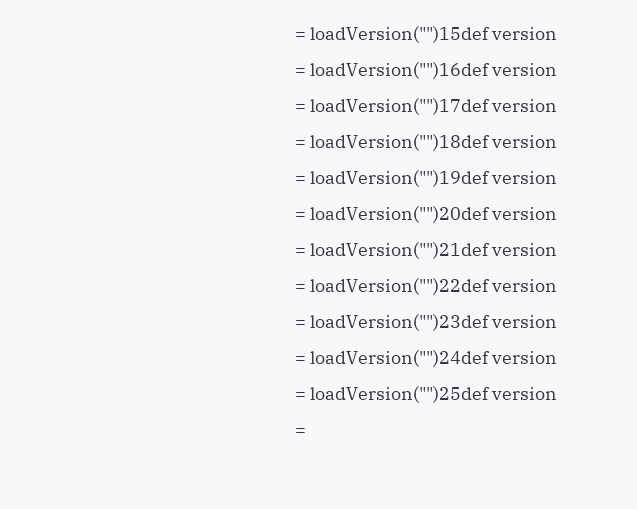= loadVersion("")15def version = loadVersion("")16def version = loadVersion("")17def version = loadVersion("")18def version = loadVersion("")19def version = loadVersion("")20def version = loadVersion("")21def version = loadVersion("")22def version = loadVersion("")23def version = loadVersion("")24def version = loadVersion("")25def version =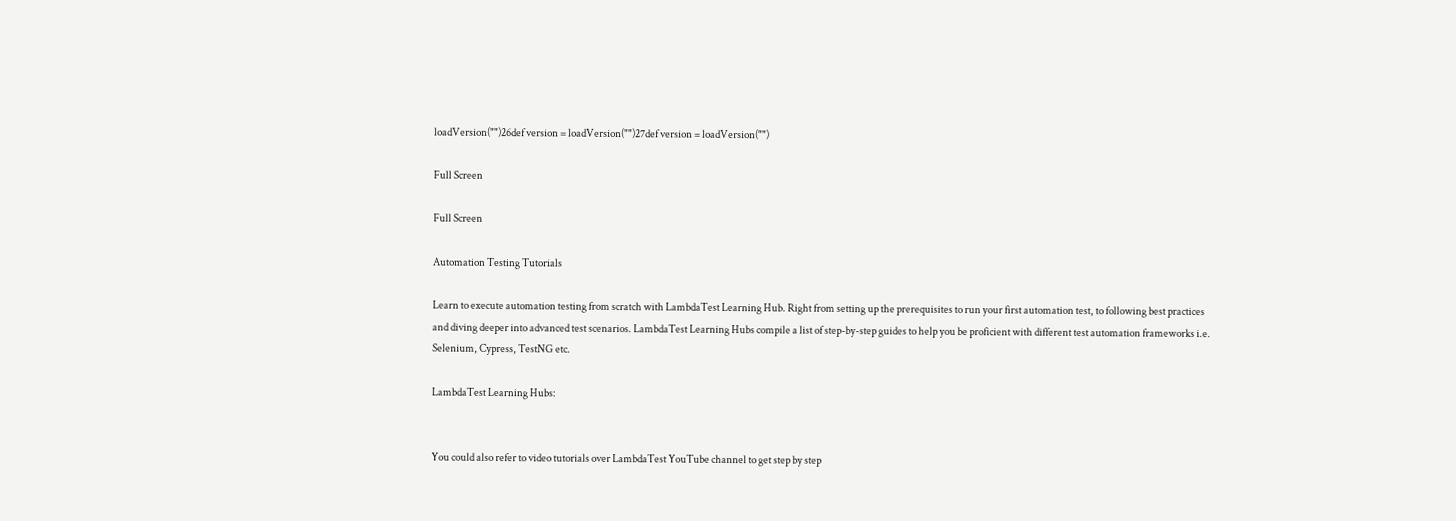loadVersion("")26def version = loadVersion("")27def version = loadVersion("")

Full Screen

Full Screen

Automation Testing Tutorials

Learn to execute automation testing from scratch with LambdaTest Learning Hub. Right from setting up the prerequisites to run your first automation test, to following best practices and diving deeper into advanced test scenarios. LambdaTest Learning Hubs compile a list of step-by-step guides to help you be proficient with different test automation frameworks i.e. Selenium, Cypress, TestNG etc.

LambdaTest Learning Hubs:


You could also refer to video tutorials over LambdaTest YouTube channel to get step by step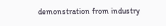demonstration from industry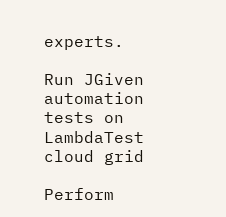experts.

Run JGiven automation tests on LambdaTest cloud grid

Perform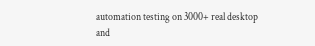automation testing on 3000+ real desktop and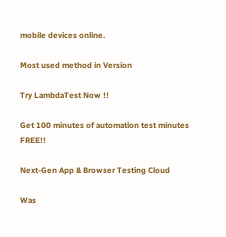mobile devices online.

Most used method in Version

Try LambdaTest Now !!

Get 100 minutes of automation test minutes FREE!!

Next-Gen App & Browser Testing Cloud

Was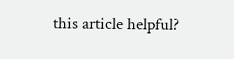this article helpful?